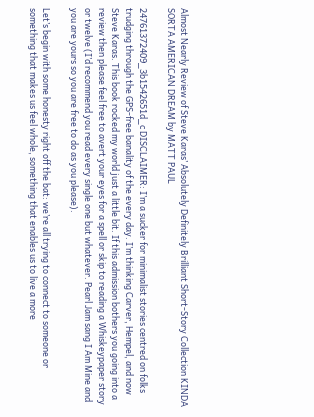Almost Nearly Review of Steve Karas’ Absolutely Definitely Brilliant Short-Story Collection KINDA SORTA AMERICAN DREAM by MATT PAUL

24761372409_3b1542651d_c DISCLAIMER: I’m a sucker for minimalist stories centred on folks trudging through the GPS-free banality of the every day. I’m thinking Carver, Hempel, and now Steve Karas. This book rocked my world just a little bit. If this admission bothers you going into a review then please feel free to avert your eyes for a spell or skip to reading a Whiskeypaper story or twelve (I’d recommend you read every single one but whatever. Pearl Jam sang I Am Mine and you are yours so you are free to do as you please).

Let’s begin with some honesty right off the bat: we’re all trying to connect to someone or something that makes us feel whole, something that enables us to live a more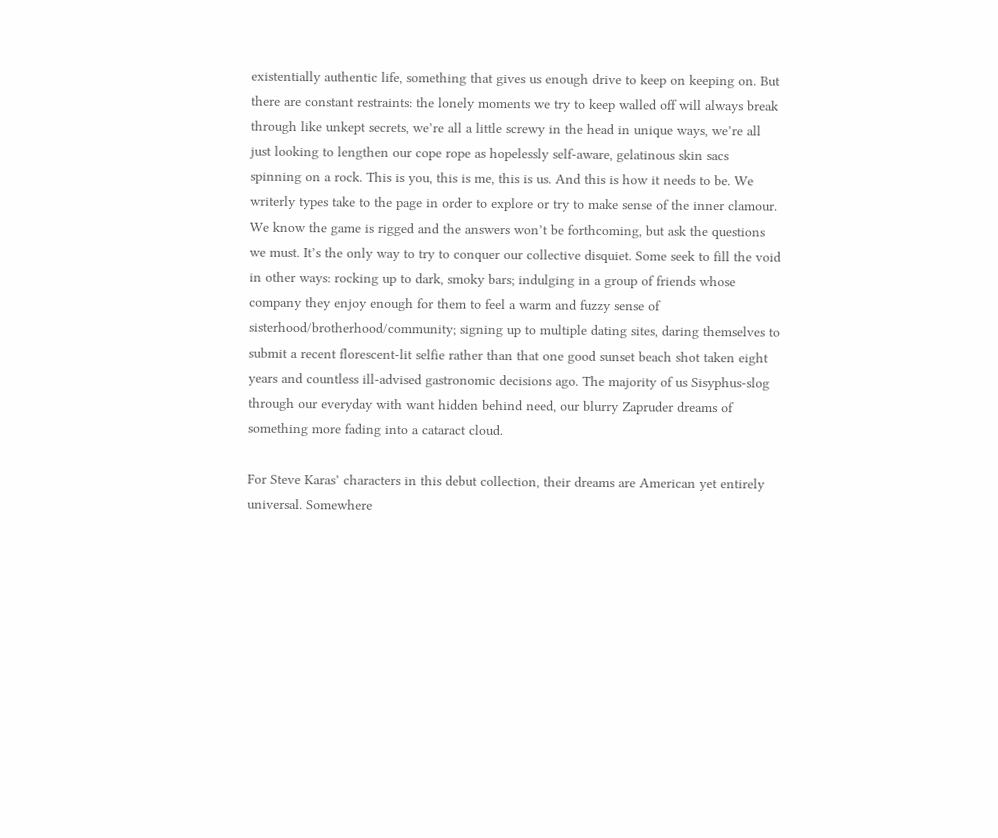existentially authentic life, something that gives us enough drive to keep on keeping on. But there are constant restraints: the lonely moments we try to keep walled off will always break through like unkept secrets, we’re all a little screwy in the head in unique ways, we’re all just looking to lengthen our cope rope as hopelessly self-aware, gelatinous skin sacs spinning on a rock. This is you, this is me, this is us. And this is how it needs to be. We writerly types take to the page in order to explore or try to make sense of the inner clamour. We know the game is rigged and the answers won’t be forthcoming, but ask the questions we must. It’s the only way to try to conquer our collective disquiet. Some seek to fill the void in other ways: rocking up to dark, smoky bars; indulging in a group of friends whose company they enjoy enough for them to feel a warm and fuzzy sense of sisterhood/brotherhood/community; signing up to multiple dating sites, daring themselves to submit a recent florescent-lit selfie rather than that one good sunset beach shot taken eight years and countless ill-advised gastronomic decisions ago. The majority of us Sisyphus-slog through our everyday with want hidden behind need, our blurry Zapruder dreams of something more fading into a cataract cloud.

For Steve Karas’ characters in this debut collection, their dreams are American yet entirely universal. Somewhere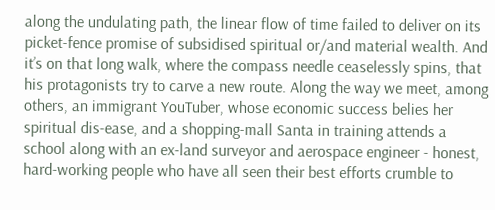along the undulating path, the linear flow of time failed to deliver on its picket-fence promise of subsidised spiritual or/and material wealth. And it’s on that long walk, where the compass needle ceaselessly spins, that his protagonists try to carve a new route. Along the way we meet, among others, an immigrant YouTuber, whose economic success belies her spiritual dis-ease, and a shopping-mall Santa in training attends a school along with an ex-land surveyor and aerospace engineer - honest, hard-working people who have all seen their best efforts crumble to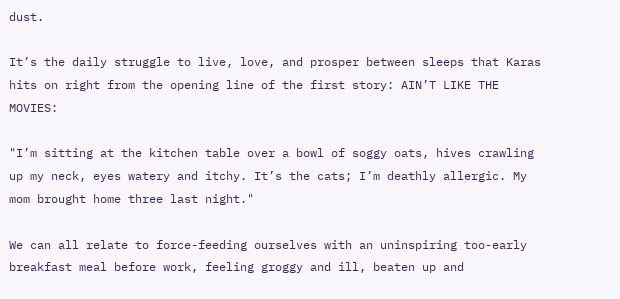dust.

It’s the daily struggle to live, love, and prosper between sleeps that Karas hits on right from the opening line of the first story: AIN’T LIKE THE MOVIES:

"I’m sitting at the kitchen table over a bowl of soggy oats, hives crawling up my neck, eyes watery and itchy. It’s the cats; I’m deathly allergic. My mom brought home three last night."

We can all relate to force-feeding ourselves with an uninspiring too-early breakfast meal before work, feeling groggy and ill, beaten up and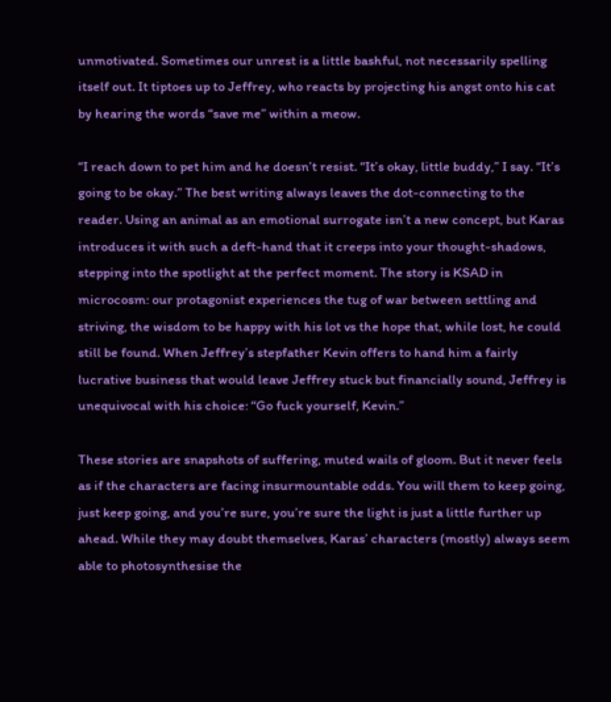unmotivated. Sometimes our unrest is a little bashful, not necessarily spelling itself out. It tiptoes up to Jeffrey, who reacts by projecting his angst onto his cat by hearing the words “save me” within a meow.

“I reach down to pet him and he doesn’t resist. “It’s okay, little buddy,” I say. “It’s going to be okay.” The best writing always leaves the dot-connecting to the reader. Using an animal as an emotional surrogate isn’t a new concept, but Karas introduces it with such a deft-hand that it creeps into your thought-shadows, stepping into the spotlight at the perfect moment. The story is KSAD in microcosm: our protagonist experiences the tug of war between settling and striving, the wisdom to be happy with his lot vs the hope that, while lost, he could still be found. When Jeffrey’s stepfather Kevin offers to hand him a fairly lucrative business that would leave Jeffrey stuck but financially sound, Jeffrey is unequivocal with his choice: “Go fuck yourself, Kevin.”

These stories are snapshots of suffering, muted wails of gloom. But it never feels as if the characters are facing insurmountable odds. You will them to keep going, just keep going, and you’re sure, you’re sure the light is just a little further up ahead. While they may doubt themselves, Karas’ characters (mostly) always seem able to photosynthesise the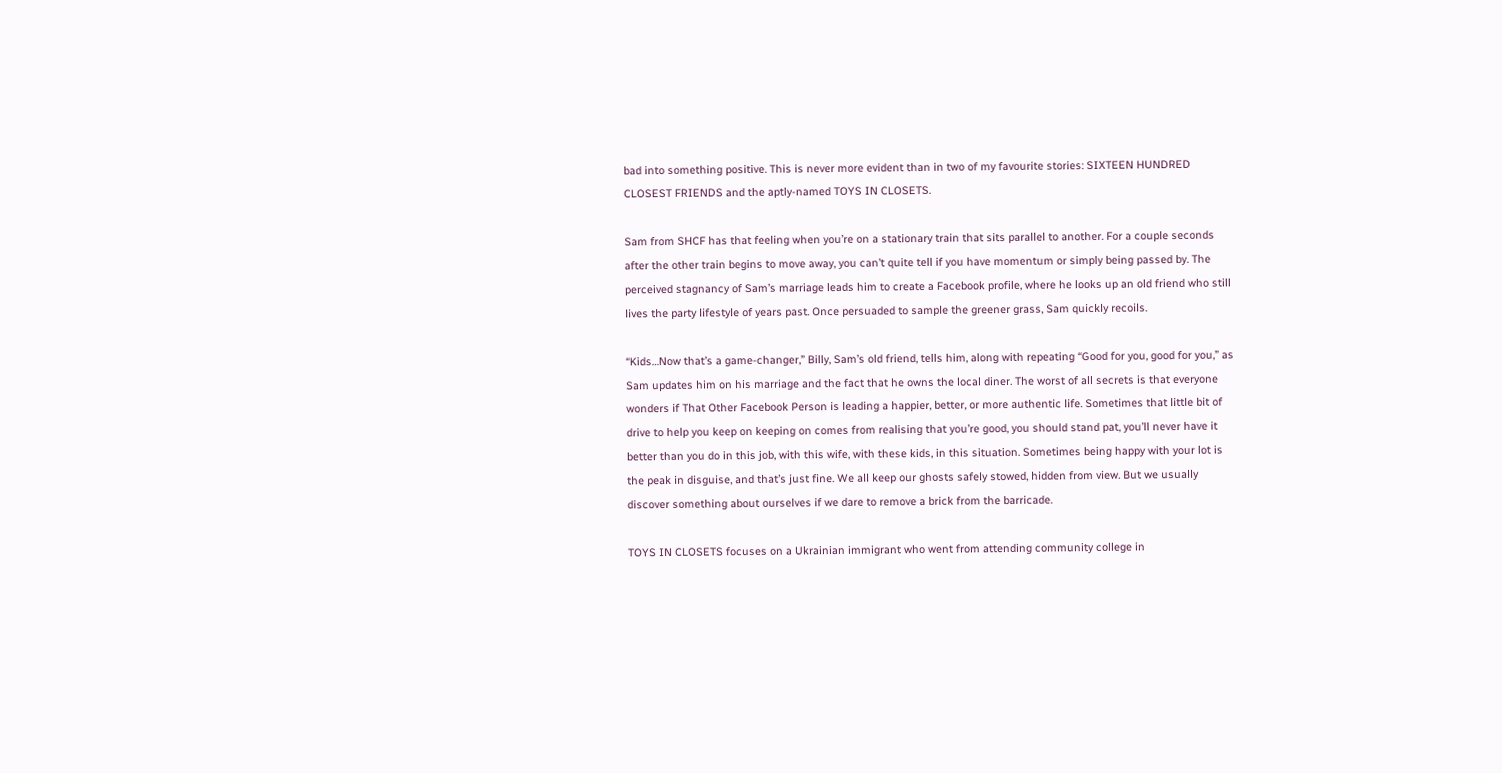bad into something positive. This is never more evident than in two of my favourite stories: SIXTEEN HUNDRED CLOSEST FRIENDS and the aptly-named TOYS IN CLOSETS.

Sam from SHCF has that feeling when you’re on a stationary train that sits parallel to another. For a couple seconds after the other train begins to move away, you can’t quite tell if you have momentum or simply being passed by. The perceived stagnancy of Sam’s marriage leads him to create a Facebook profile, where he looks up an old friend who still lives the party lifestyle of years past. Once persuaded to sample the greener grass, Sam quickly recoils.

“Kids…Now that’s a game-changer,” Billy, Sam’s old friend, tells him, along with repeating “Good for you, good for you,” as Sam updates him on his marriage and the fact that he owns the local diner. The worst of all secrets is that everyone wonders if That Other Facebook Person is leading a happier, better, or more authentic life. Sometimes that little bit of drive to help you keep on keeping on comes from realising that you’re good, you should stand pat, you’ll never have it better than you do in this job, with this wife, with these kids, in this situation. Sometimes being happy with your lot is the peak in disguise, and that’s just fine. We all keep our ghosts safely stowed, hidden from view. But we usually discover something about ourselves if we dare to remove a brick from the barricade.

TOYS IN CLOSETS focuses on a Ukrainian immigrant who went from attending community college in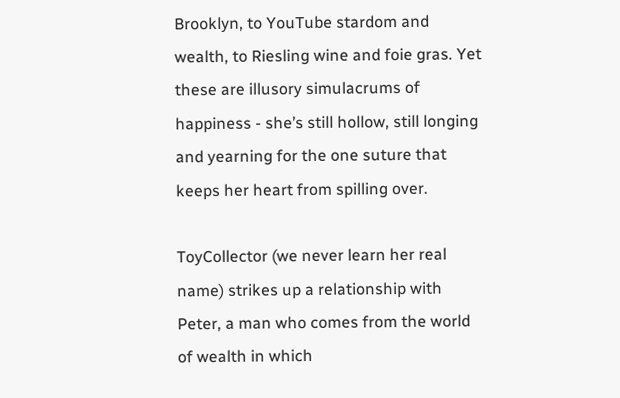Brooklyn, to YouTube stardom and wealth, to Riesling wine and foie gras. Yet these are illusory simulacrums of happiness - she’s still hollow, still longing and yearning for the one suture that keeps her heart from spilling over.

ToyCollector (we never learn her real name) strikes up a relationship with Peter, a man who comes from the world of wealth in which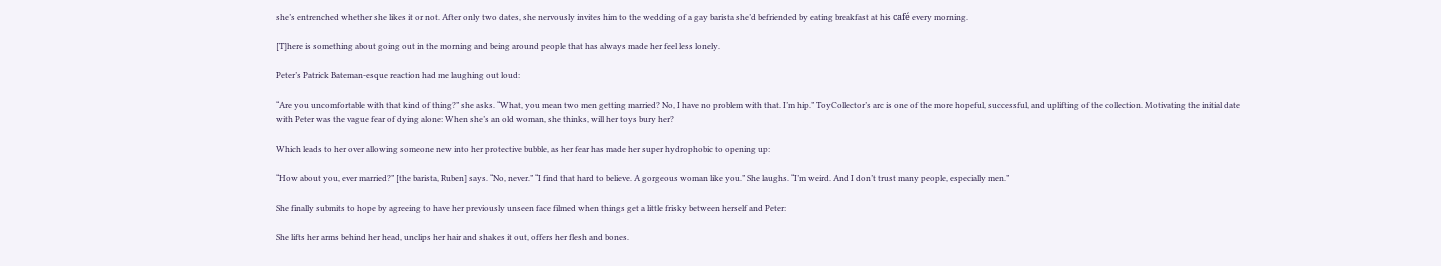she’s entrenched whether she likes it or not. After only two dates, she nervously invites him to the wedding of a gay barista she’d befriended by eating breakfast at his café every morning.

[T]here is something about going out in the morning and being around people that has always made her feel less lonely.

Peter’s Patrick Bateman-esque reaction had me laughing out loud:

“Are you uncomfortable with that kind of thing?” she asks. “What, you mean two men getting married? No, I have no problem with that. I’m hip.” ToyCollector’s arc is one of the more hopeful, successful, and uplifting of the collection. Motivating the initial date with Peter was the vague fear of dying alone: When she’s an old woman, she thinks, will her toys bury her?

Which leads to her over allowing someone new into her protective bubble, as her fear has made her super hydrophobic to opening up:

“How about you, ever married?” [the barista, Ruben] says. “No, never.” “I find that hard to believe. A gorgeous woman like you.” She laughs. “I’m weird. And I don’t trust many people, especially men.”

She finally submits to hope by agreeing to have her previously unseen face filmed when things get a little frisky between herself and Peter:

She lifts her arms behind her head, unclips her hair and shakes it out, offers her flesh and bones.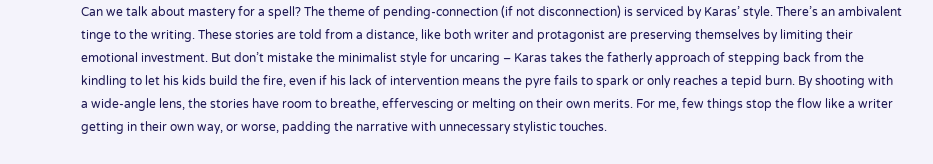Can we talk about mastery for a spell? The theme of pending-connection (if not disconnection) is serviced by Karas’ style. There’s an ambivalent tinge to the writing. These stories are told from a distance, like both writer and protagonist are preserving themselves by limiting their emotional investment. But don’t mistake the minimalist style for uncaring – Karas takes the fatherly approach of stepping back from the kindling to let his kids build the fire, even if his lack of intervention means the pyre fails to spark or only reaches a tepid burn. By shooting with a wide-angle lens, the stories have room to breathe, effervescing or melting on their own merits. For me, few things stop the flow like a writer getting in their own way, or worse, padding the narrative with unnecessary stylistic touches.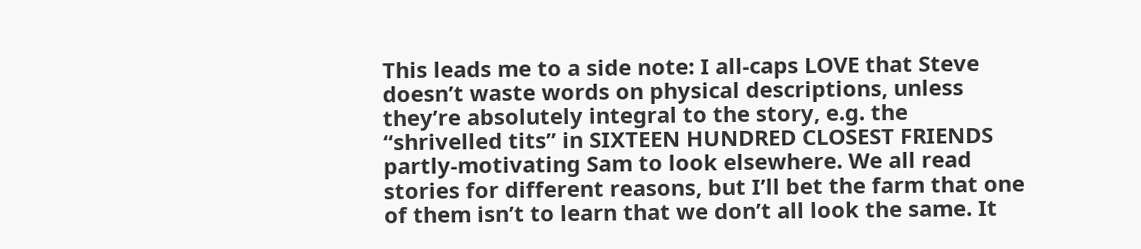This leads me to a side note: I all-caps LOVE that Steve doesn’t waste words on physical descriptions, unless they’re absolutely integral to the story, e.g. the “shrivelled tits” in SIXTEEN HUNDRED CLOSEST FRIENDS partly-motivating Sam to look elsewhere. We all read stories for different reasons, but I’ll bet the farm that one of them isn’t to learn that we don’t all look the same. It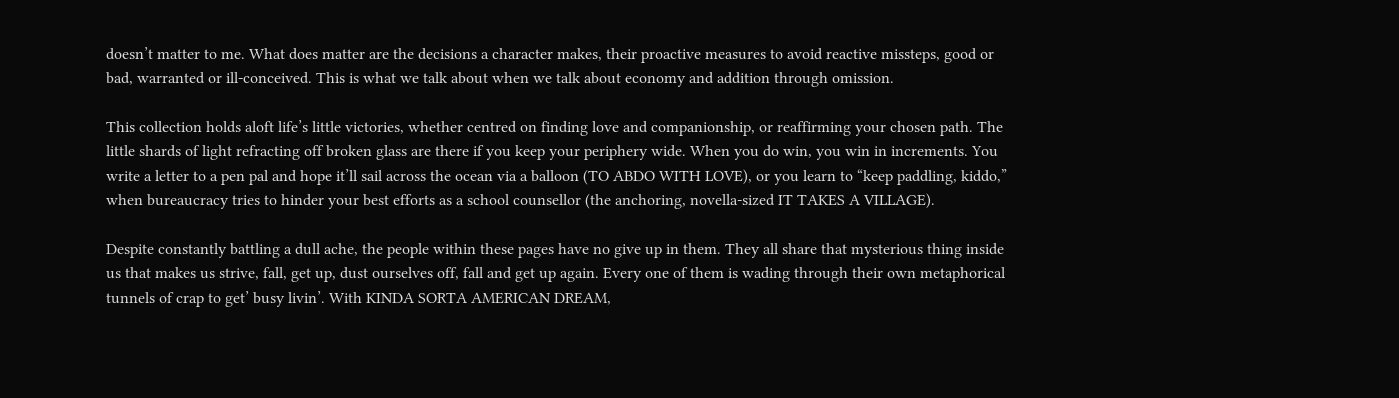doesn’t matter to me. What does matter are the decisions a character makes, their proactive measures to avoid reactive missteps, good or bad, warranted or ill-conceived. This is what we talk about when we talk about economy and addition through omission.

This collection holds aloft life’s little victories, whether centred on finding love and companionship, or reaffirming your chosen path. The little shards of light refracting off broken glass are there if you keep your periphery wide. When you do win, you win in increments. You write a letter to a pen pal and hope it’ll sail across the ocean via a balloon (TO ABDO WITH LOVE), or you learn to “keep paddling, kiddo,” when bureaucracy tries to hinder your best efforts as a school counsellor (the anchoring, novella-sized IT TAKES A VILLAGE).

Despite constantly battling a dull ache, the people within these pages have no give up in them. They all share that mysterious thing inside us that makes us strive, fall, get up, dust ourselves off, fall and get up again. Every one of them is wading through their own metaphorical tunnels of crap to get’ busy livin’. With KINDA SORTA AMERICAN DREAM,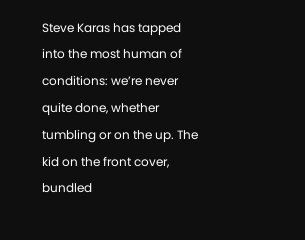Steve Karas has tapped into the most human of conditions: we’re never quite done, whether tumbling or on the up. The kid on the front cover, bundled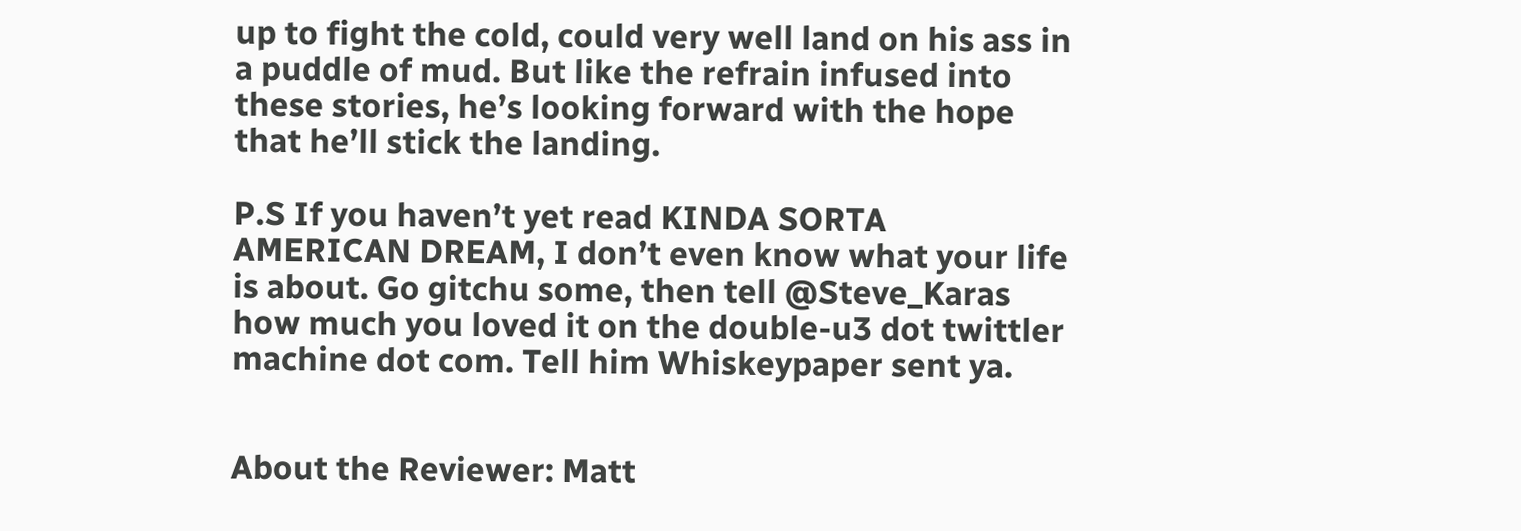up to fight the cold, could very well land on his ass in a puddle of mud. But like the refrain infused into these stories, he’s looking forward with the hope that he’ll stick the landing.

P.S If you haven’t yet read KINDA SORTA AMERICAN DREAM, I don’t even know what your life is about. Go gitchu some, then tell @Steve_Karas how much you loved it on the double-u3 dot twittler machine dot com. Tell him Whiskeypaper sent ya.


About the Reviewer: Matt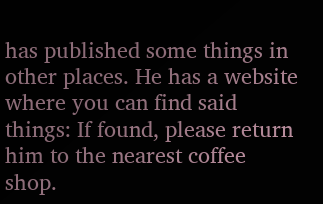has published some things in other places. He has a website where you can find said things: If found, please return him to the nearest coffee shop.